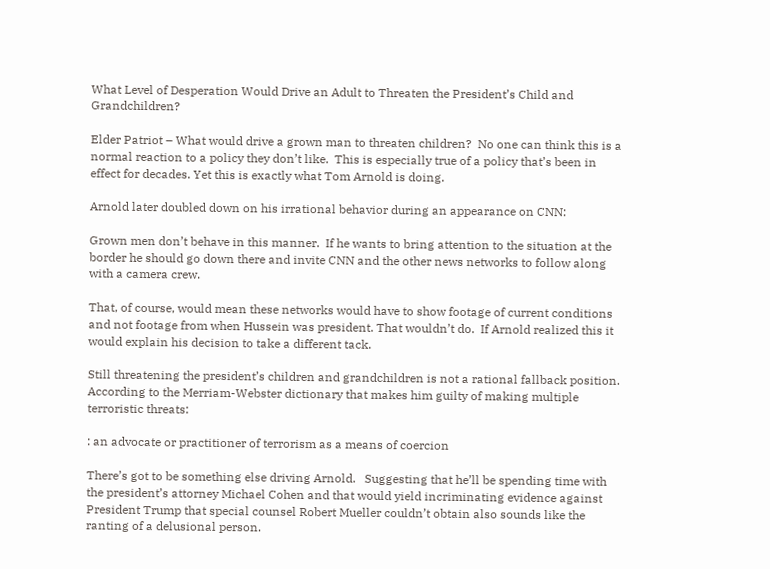What Level of Desperation Would Drive an Adult to Threaten the President’s Child and Grandchildren?

Elder Patriot – What would drive a grown man to threaten children?  No one can think this is a normal reaction to a policy they don’t like.  This is especially true of a policy that’s been in effect for decades. Yet this is exactly what Tom Arnold is doing.

Arnold later doubled down on his irrational behavior during an appearance on CNN:

Grown men don’t behave in this manner.  If he wants to bring attention to the situation at the border he should go down there and invite CNN and the other news networks to follow along with a camera crew.

That, of course, would mean these networks would have to show footage of current conditions and not footage from when Hussein was president. That wouldn’t do.  If Arnold realized this it would explain his decision to take a different tack.

Still threatening the president’s children and grandchildren is not a rational fallback position.  According to the Merriam-Webster dictionary that makes him guilty of making multiple terroristic threats:

: an advocate or practitioner of terrorism as a means of coercion

There’s got to be something else driving Arnold.   Suggesting that he’ll be spending time with the president’s attorney Michael Cohen and that would yield incriminating evidence against President Trump that special counsel Robert Mueller couldn’t obtain also sounds like the ranting of a delusional person.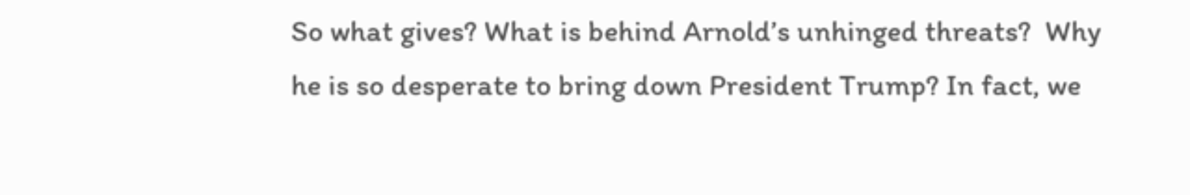So what gives? What is behind Arnold’s unhinged threats?  Why he is so desperate to bring down President Trump? In fact, we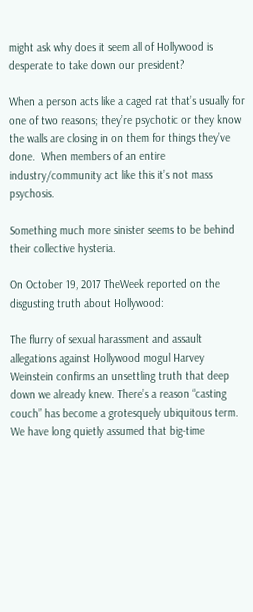might ask why does it seem all of Hollywood is desperate to take down our president?

When a person acts like a caged rat that’s usually for one of two reasons; they’re psychotic or they know the walls are closing in on them for things they’ve done.  When members of an entire industry/community act like this it’s not mass psychosis.

Something much more sinister seems to be behind their collective hysteria.

On October 19, 2017 TheWeek reported on the disgusting truth about Hollywood:

The flurry of sexual harassment and assault allegations against Hollywood mogul Harvey Weinstein confirms an unsettling truth that deep down we already knew. There’s a reason “casting couch” has become a grotesquely ubiquitous term. We have long quietly assumed that big-time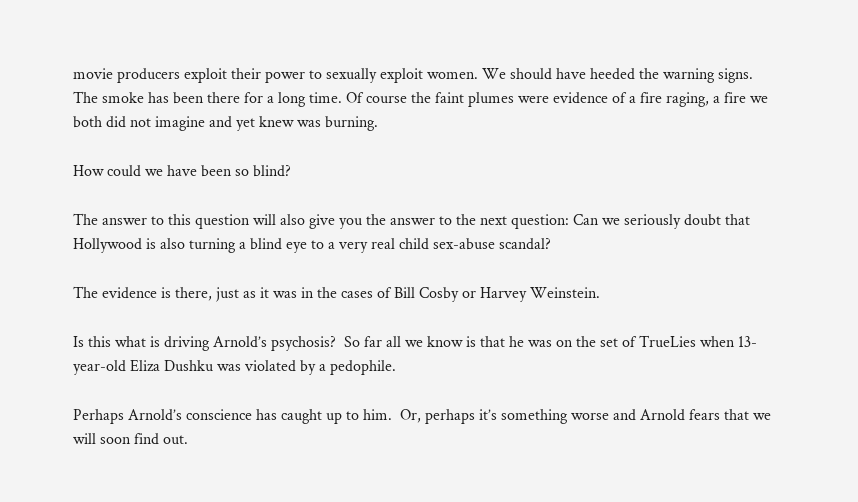movie producers exploit their power to sexually exploit women. We should have heeded the warning signs. The smoke has been there for a long time. Of course the faint plumes were evidence of a fire raging, a fire we both did not imagine and yet knew was burning.

How could we have been so blind?

The answer to this question will also give you the answer to the next question: Can we seriously doubt that Hollywood is also turning a blind eye to a very real child sex-abuse scandal?

The evidence is there, just as it was in the cases of Bill Cosby or Harvey Weinstein.

Is this what is driving Arnold’s psychosis?  So far all we know is that he was on the set of TrueLies when 13-year-old Eliza Dushku was violated by a pedophile.

Perhaps Arnold’s conscience has caught up to him.  Or, perhaps it’s something worse and Arnold fears that we will soon find out.